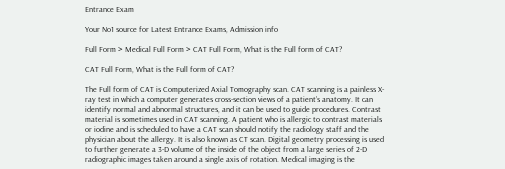Entrance Exam

Your No1 source for Latest Entrance Exams, Admission info

Full Form > Medical Full Form > CAT Full Form, What is the Full form of CAT?

CAT Full Form, What is the Full form of CAT?

The Full form of CAT is Computerized Axial Tomography scan. CAT scanning is a painless X-ray test in which a computer generates cross-section views of a patient’s anatomy. It can identify normal and abnormal structures, and it can be used to guide procedures. Contrast material is sometimes used in CAT scanning. A patient who is allergic to contrast materials or iodine and is scheduled to have a CAT scan should notify the radiology staff and the physician about the allergy. It is also known as CT scan. Digital geometry processing is used to further generate a 3-D volume of the inside of the object from a large series of 2-D radiographic images taken around a single axis of rotation. Medical imaging is the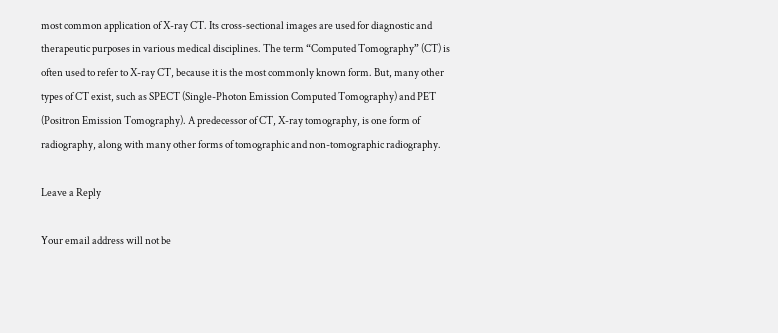most common application of X-ray CT. Its cross-sectional images are used for diagnostic and therapeutic purposes in various medical disciplines. The term “Computed Tomography” (CT) is often used to refer to X-ray CT, because it is the most commonly known form. But, many other types of CT exist, such as SPECT (Single-Photon Emission Computed Tomography) and PET (Positron Emission Tomography). A predecessor of CT, X-ray tomography, is one form of radiography, along with many other forms of tomographic and non-tomographic radiography.

Leave a Reply

Your email address will not be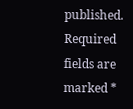published. Required fields are marked *